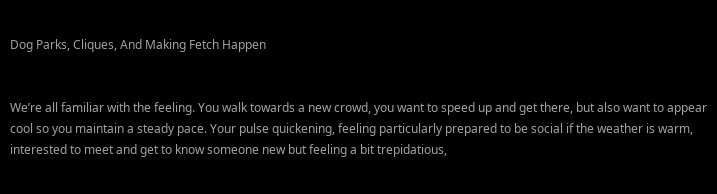Dog Parks, Cliques, And Making Fetch Happen


We’re all familiar with the feeling. You walk towards a new crowd, you want to speed up and get there, but also want to appear cool so you maintain a steady pace. Your pulse quickening, feeling particularly prepared to be social if the weather is warm, interested to meet and get to know someone new but feeling a bit trepidatious,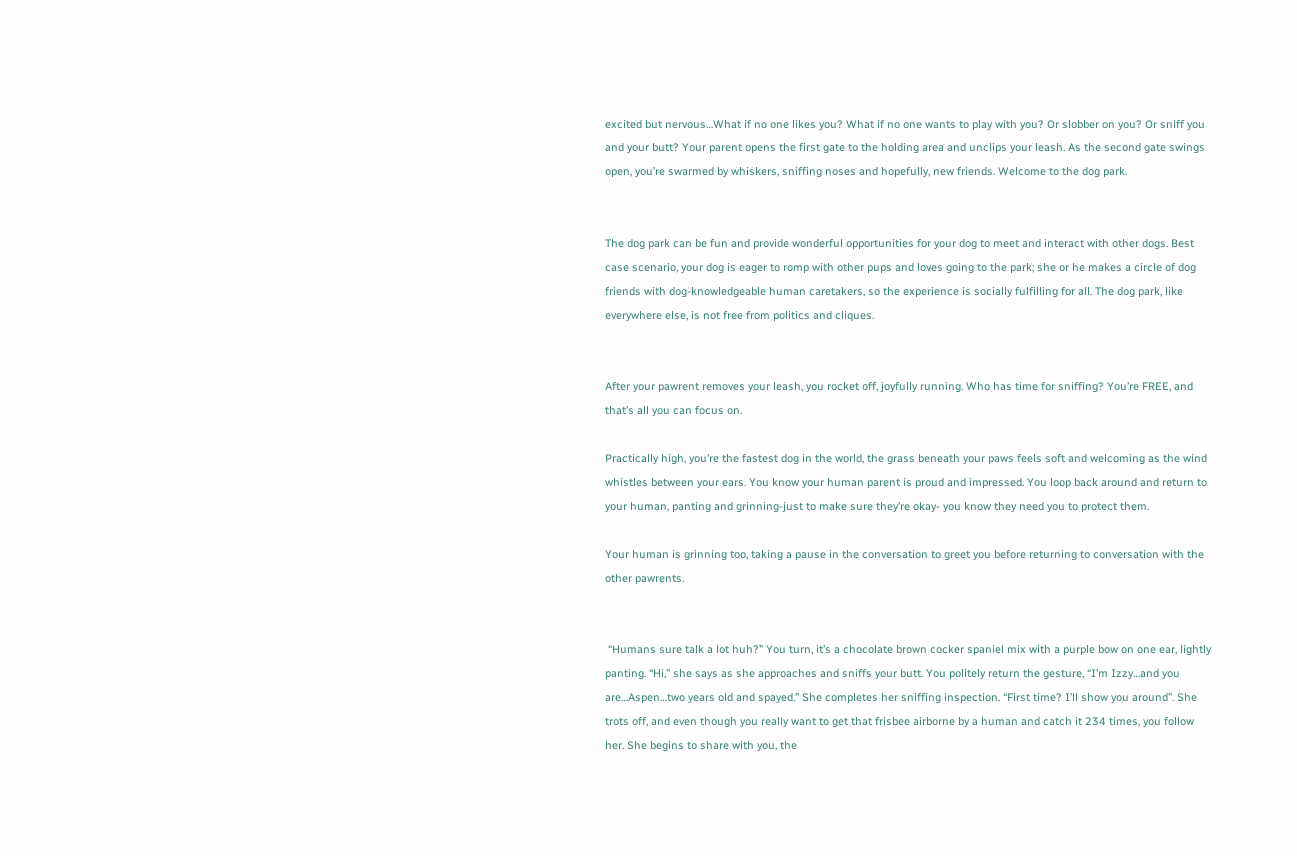excited but nervous…What if no one likes you? What if no one wants to play with you? Or slobber on you? Or sniff you and your butt? Your parent opens the first gate to the holding area and unclips your leash. As the second gate swings open, you’re swarmed by whiskers, sniffing noses and hopefully, new friends. Welcome to the dog park.


The dog park can be fun and provide wonderful opportunities for your dog to meet and interact with other dogs. Best case scenario, your dog is eager to romp with other pups and loves going to the park; she or he makes a circle of dog friends with dog-knowledgeable human caretakers, so the experience is socially fulfilling for all. The dog park, like everywhere else, is not free from politics and cliques.


After your pawrent removes your leash, you rocket off, joyfully running. Who has time for sniffing? You’re FREE, and that’s all you can focus on.

Practically high, you’re the fastest dog in the world, the grass beneath your paws feels soft and welcoming as the wind whistles between your ears. You know your human parent is proud and impressed. You loop back around and return to your human, panting and grinning-just to make sure they’re okay- you know they need you to protect them.

Your human is grinning too, taking a pause in the conversation to greet you before returning to conversation with the other pawrents.


 “Humans sure talk a lot huh?” You turn, it’s a chocolate brown cocker spaniel mix with a purple bow on one ear, lightly panting. “Hi,” she says as she approaches and sniffs your butt. You politely return the gesture, “I’m Izzy…and you are…Aspen…two years old and spayed.” She completes her sniffing inspection. “First time? I’ll show you around”. She trots off, and even though you really want to get that frisbee airborne by a human and catch it 234 times, you follow her. She begins to share with you, the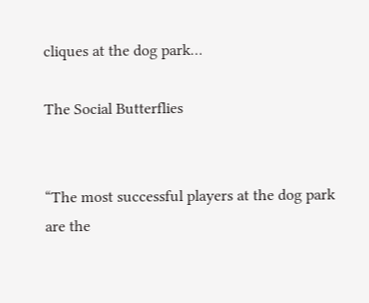cliques at the dog park…

The Social Butterflies


“The most successful players at the dog park are the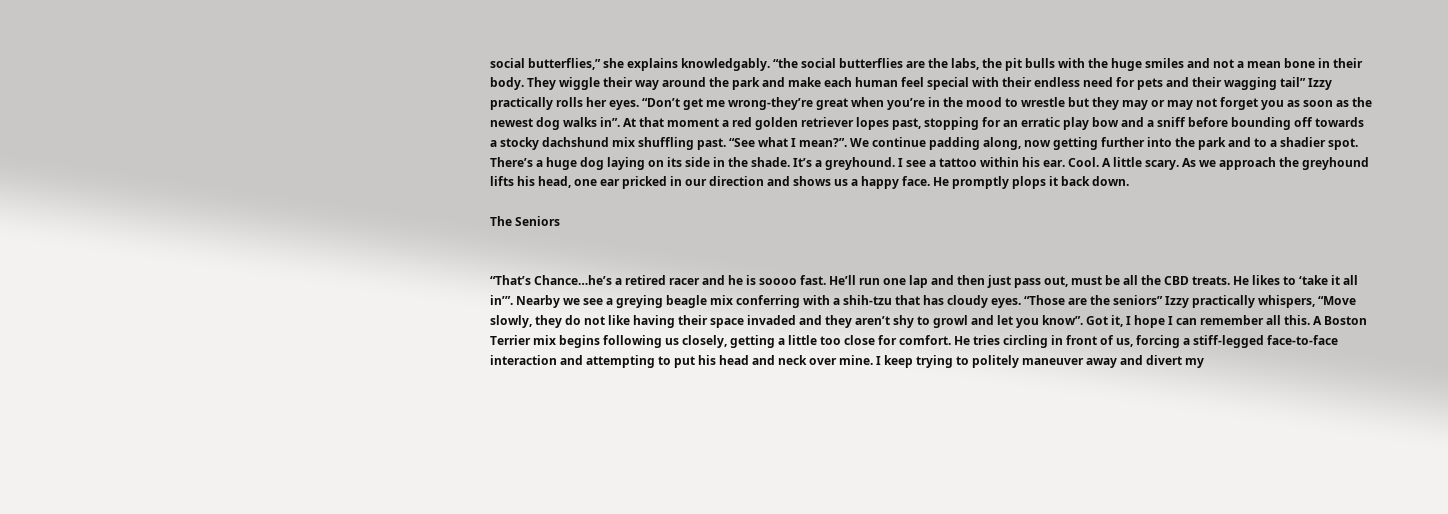social butterflies,” she explains knowledgably. “the social butterflies are the labs, the pit bulls with the huge smiles and not a mean bone in their body. They wiggle their way around the park and make each human feel special with their endless need for pets and their wagging tail” Izzy practically rolls her eyes. “Don’t get me wrong-they’re great when you’re in the mood to wrestle but they may or may not forget you as soon as the newest dog walks in”. At that moment a red golden retriever lopes past, stopping for an erratic play bow and a sniff before bounding off towards a stocky dachshund mix shuffling past. “See what I mean?”. We continue padding along, now getting further into the park and to a shadier spot. There’s a huge dog laying on its side in the shade. It’s a greyhound. I see a tattoo within his ear. Cool. A little scary. As we approach the greyhound lifts his head, one ear pricked in our direction and shows us a happy face. He promptly plops it back down.

The Seniors


“That’s Chance…he’s a retired racer and he is soooo fast. He’ll run one lap and then just pass out, must be all the CBD treats. He likes to ‘take it all in’”. Nearby we see a greying beagle mix conferring with a shih-tzu that has cloudy eyes. “Those are the seniors” Izzy practically whispers, “Move slowly, they do not like having their space invaded and they aren’t shy to growl and let you know”. Got it, I hope I can remember all this. A Boston Terrier mix begins following us closely, getting a little too close for comfort. He tries circling in front of us, forcing a stiff-legged face-to-face interaction and attempting to put his head and neck over mine. I keep trying to politely maneuver away and divert my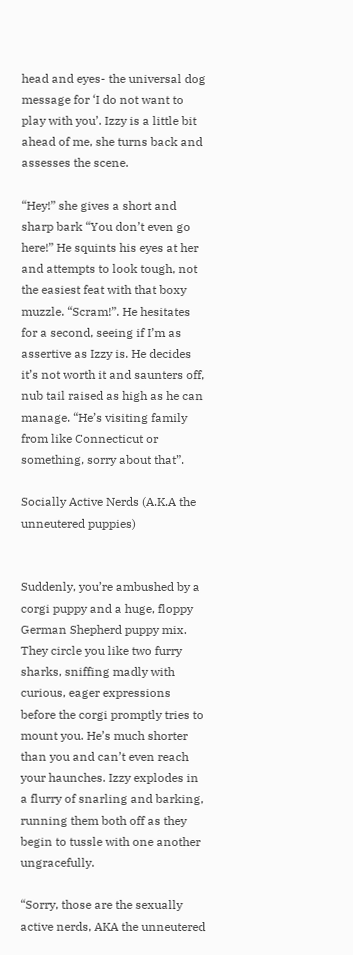head and eyes- the universal dog message for ‘I do not want to play with you’. Izzy is a little bit ahead of me, she turns back and assesses the scene.

“Hey!” she gives a short and sharp bark “You don’t even go here!” He squints his eyes at her and attempts to look tough, not the easiest feat with that boxy muzzle. “Scram!”. He hesitates for a second, seeing if I’m as assertive as Izzy is. He decides it’s not worth it and saunters off, nub tail raised as high as he can manage. “He’s visiting family from like Connecticut or something, sorry about that”.

Socially Active Nerds (A.K.A the unneutered puppies)


Suddenly, you’re ambushed by a corgi puppy and a huge, floppy German Shepherd puppy mix. They circle you like two furry sharks, sniffing madly with curious, eager expressions before the corgi promptly tries to mount you. He’s much shorter than you and can’t even reach your haunches. Izzy explodes in a flurry of snarling and barking, running them both off as they begin to tussle with one another ungracefully.

“Sorry, those are the sexually active nerds, AKA the unneutered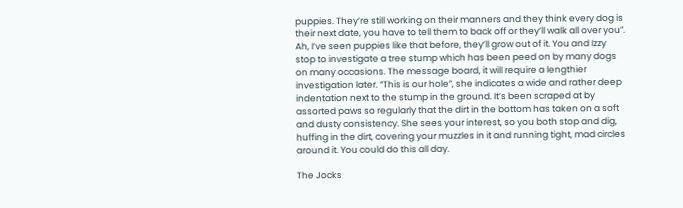puppies. They’re still working on their manners and they think every dog is their next date, you have to tell them to back off or they’ll walk all over you”. Ah, I’ve seen puppies like that before, they’ll grow out of it. You and Izzy stop to investigate a tree stump which has been peed on by many dogs on many occasions. The message board, it will require a lengthier investigation later. “This is our hole”, she indicates a wide and rather deep indentation next to the stump in the ground. It’s been scraped at by assorted paws so regularly that the dirt in the bottom has taken on a soft and dusty consistency. She sees your interest, so you both stop and dig, huffing in the dirt, covering your muzzles in it and running tight, mad circles around it. You could do this all day.

The Jocks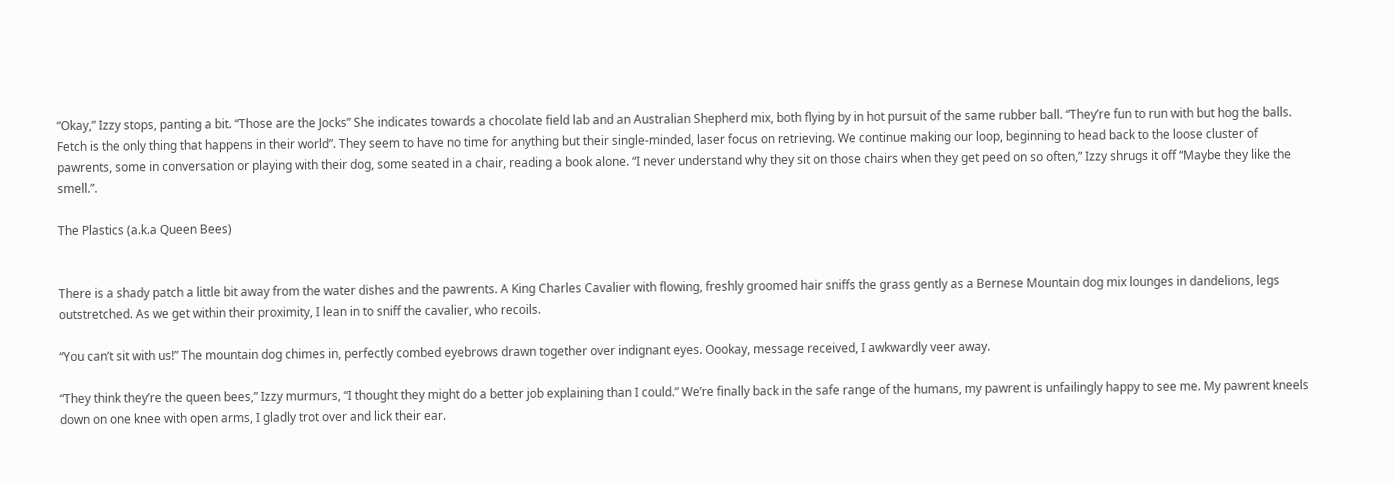“Okay,” Izzy stops, panting a bit. “Those are the Jocks” She indicates towards a chocolate field lab and an Australian Shepherd mix, both flying by in hot pursuit of the same rubber ball. “They’re fun to run with but hog the balls. Fetch is the only thing that happens in their world”. They seem to have no time for anything but their single-minded, laser focus on retrieving. We continue making our loop, beginning to head back to the loose cluster of pawrents, some in conversation or playing with their dog, some seated in a chair, reading a book alone. “I never understand why they sit on those chairs when they get peed on so often,” Izzy shrugs it off “Maybe they like the smell.”.

The Plastics (a.k.a Queen Bees)


There is a shady patch a little bit away from the water dishes and the pawrents. A King Charles Cavalier with flowing, freshly groomed hair sniffs the grass gently as a Bernese Mountain dog mix lounges in dandelions, legs outstretched. As we get within their proximity, I lean in to sniff the cavalier, who recoils.

“You can’t sit with us!” The mountain dog chimes in, perfectly combed eyebrows drawn together over indignant eyes. Oookay, message received, I awkwardly veer away.

“They think they’re the queen bees,” Izzy murmurs, “I thought they might do a better job explaining than I could.” We’re finally back in the safe range of the humans, my pawrent is unfailingly happy to see me. My pawrent kneels down on one knee with open arms, I gladly trot over and lick their ear.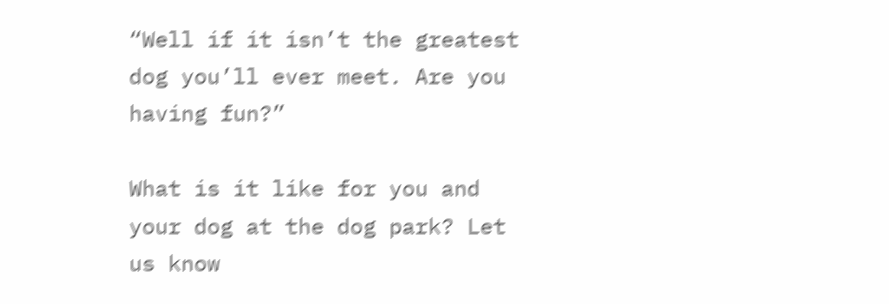“Well if it isn’t the greatest dog you’ll ever meet. Are you having fun?”

What is it like for you and your dog at the dog park? Let us know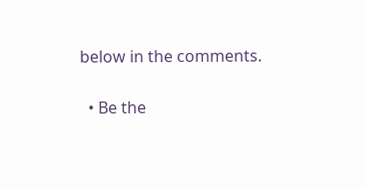below in the comments.

  • Be the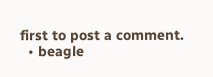first to post a comment.
  • beagle